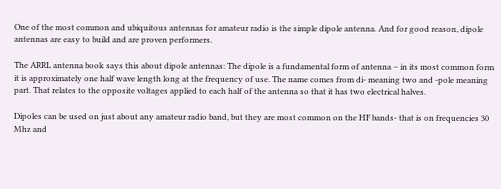One of the most common and ubiquitous antennas for amateur radio is the simple dipole antenna. And for good reason‚ dipole antennas are easy to build and are proven performers.

The ARRL antenna book says this about dipole antennas: The dipole is a fundamental form of antenna – in its most common form it is approximately one half wave length long at the frequency of use. The name comes from di- meaning two and -pole meaning part. That relates to the opposite voltages applied to each half of the antenna so that it has two electrical halves.

Dipoles can be used on just about any amateur radio band‚ but they are most common on the HF bands- that is on frequencies 30 Mhz and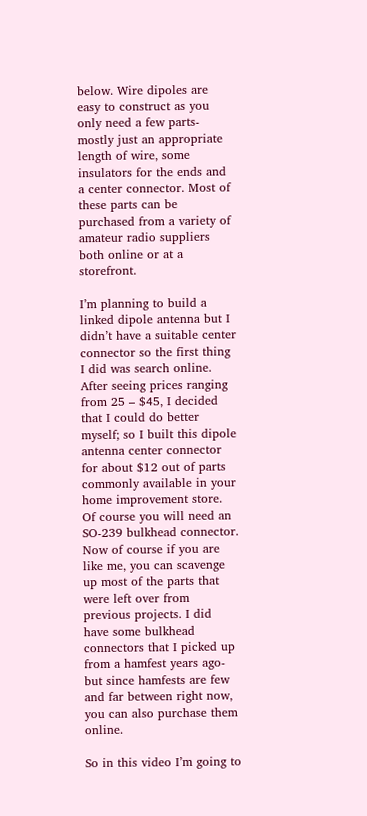below. Wire dipoles are easy to construct as you only need a few parts- mostly just an appropriate length of wire‚ some insulators for the ends and a center connector. Most of these parts can be purchased from a variety of amateur radio suppliers both online or at a storefront.

I’m planning to build a linked dipole antenna but I didn’t have a suitable center connector so the first thing I did was search online. After seeing prices ranging from 25 – $45‚ I decided that I could do better myself; so I built this dipole antenna center connector for about $12 out of parts commonly available in your home improvement store. Of course you will need an SO-239 bulkhead connector. Now of course if you are like me‚ you can scavenge up most of the parts that were left over from previous projects. I did have some bulkhead connectors that I picked up from a hamfest years ago- but since hamfests are few and far between right now‚ you can also purchase them online.

So in this video I’m going to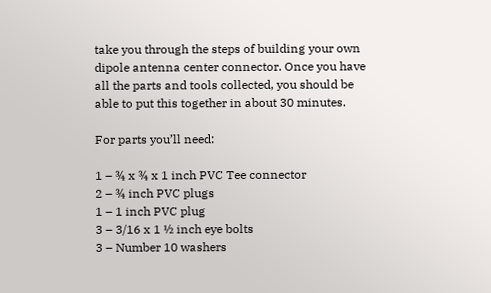take you through the steps of building your own dipole antenna center connector. Once you have all the parts and tools collected‚ you should be able to put this together in about 30 minutes.

For parts you’ll need:

1 – ¾ x ¾ x 1 inch PVC Tee connector
2 – ¾ inch PVC plugs
1 – 1 inch PVC plug
3 – 3/16 x 1 ½ inch eye bolts
3 – Number 10 washers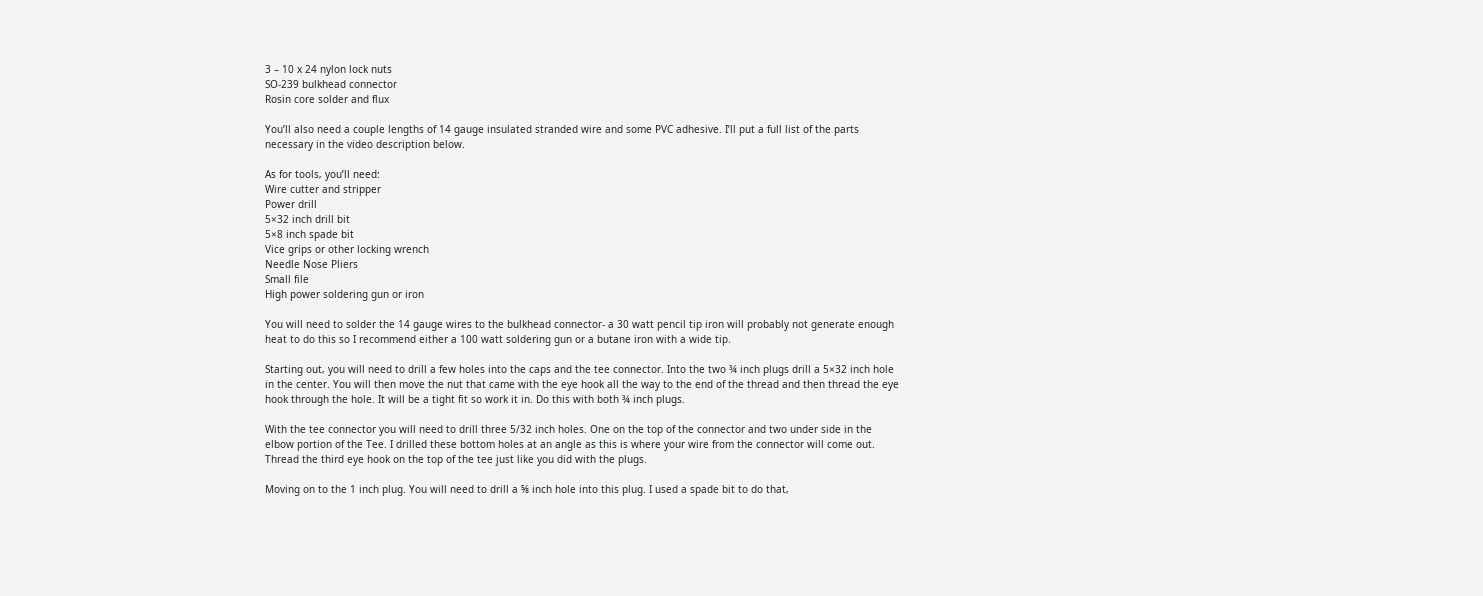3 – 10 x 24 nylon lock nuts
SO-239 bulkhead connector
Rosin core solder and flux

You’ll also need a couple lengths of 14 gauge insulated stranded wire and some PVC adhesive. I’ll put a full list of the parts necessary in the video description below.

As for tools‚ you’ll need:
Wire cutter and stripper
Power drill
5×32 inch drill bit
5×8 inch spade bit
Vice grips or other locking wrench
Needle Nose Pliers
Small file
High power soldering gun or iron

You will need to solder the 14 gauge wires to the bulkhead connector- a 30 watt pencil tip iron will probably not generate enough heat to do this so I recommend either a 100 watt soldering gun or a butane iron with a wide tip.

Starting out‚ you will need to drill a few holes into the caps and the tee connector. Into the two ¾ inch plugs drill a 5×32 inch hole in the center. You will then move the nut that came with the eye hook all the way to the end of the thread and then thread the eye hook through the hole. It will be a tight fit so work it in. Do this with both ¾ inch plugs.

With the tee connector you will need to drill three 5/32 inch holes. One on the top of the connector and two under side in the elbow portion of the Tee. I drilled these bottom holes at an angle as this is where your wire from the connector will come out. Thread the third eye hook on the top of the tee just like you did with the plugs.

Moving on to the 1 inch plug. You will need to drill a ⅝ inch hole into this plug. I used a spade bit to do that‚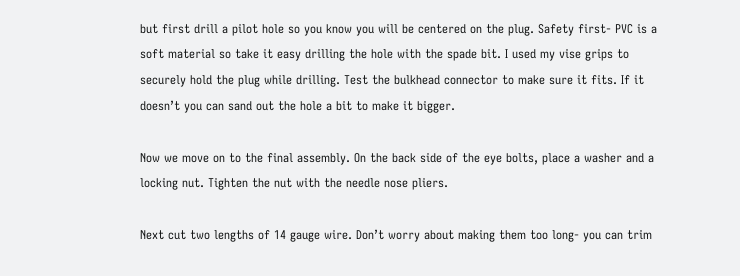but first drill a pilot hole so you know you will be centered on the plug. Safety first- PVC is a soft material so take it easy drilling the hole with the spade bit. I used my vise grips to securely hold the plug while drilling. Test the bulkhead connector to make sure it fits. If it doesn’t you can sand out the hole a bit to make it bigger.

Now we move on to the final assembly. On the back side of the eye bolts‚ place a washer and a locking nut. Tighten the nut with the needle nose pliers.

Next cut two lengths of 14 gauge wire. Don’t worry about making them too long- you can trim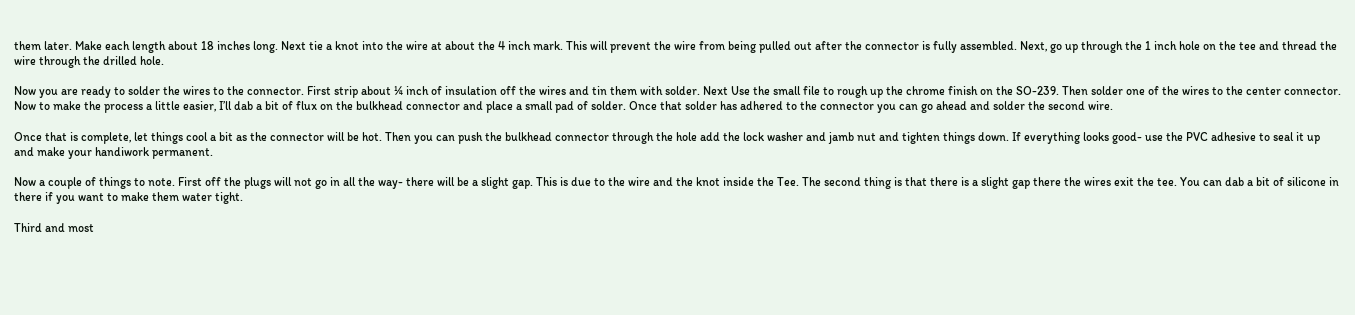them later. Make each length about 18 inches long. Next tie a knot into the wire at about the 4 inch mark. This will prevent the wire from being pulled out after the connector is fully assembled. Next‚ go up through the 1 inch hole on the tee and thread the wire through the drilled hole.

Now you are ready to solder the wires to the connector. First strip about ¼ inch of insulation off the wires and tin them with solder. Next Use the small file to rough up the chrome finish on the SO-239. Then solder one of the wires to the center connector. Now to make the process a little easier‚ I’ll dab a bit of flux on the bulkhead connector and place a small pad of solder. Once that solder has adhered to the connector you can go ahead and solder the second wire.

Once that is complete‚ let things cool a bit as the connector will be hot. Then you can push the bulkhead connector through the hole add the lock washer and jamb nut and tighten things down. If everything looks good- use the PVC adhesive to seal it up and make your handiwork permanent.

Now a couple of things to note. First off the plugs will not go in all the way- there will be a slight gap. This is due to the wire and the knot inside the Tee. The second thing is that there is a slight gap there the wires exit the tee. You can dab a bit of silicone in there if you want to make them water tight.

Third and most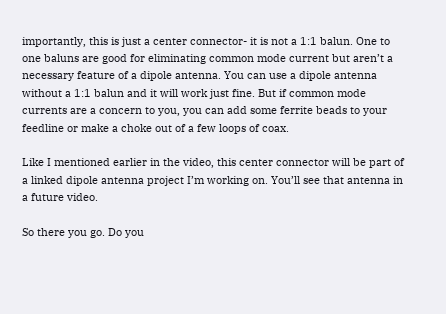importantly‚ this is just a center connector- it is not a 1:1 balun. One to one baluns are good for eliminating common mode current but aren’t a necessary feature of a dipole antenna. You can use a dipole antenna without a 1:1 balun and it will work just fine. But if common mode currents are a concern to you‚ you can add some ferrite beads to your feedline or make a choke out of a few loops of coax.

Like I mentioned earlier in the video‚ this center connector will be part of a linked dipole antenna project I’m working on. You’ll see that antenna in a future video.

So there you go. Do you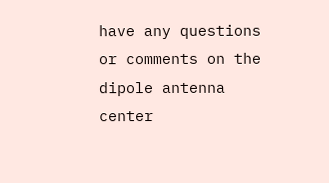have any questions or comments on the dipole antenna center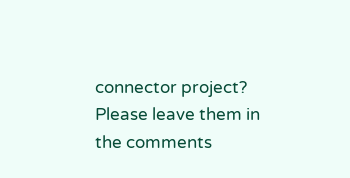connector project? Please leave them in the comments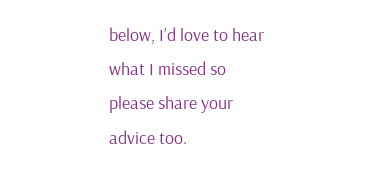below, I’d love to hear what I missed so please share your advice too.